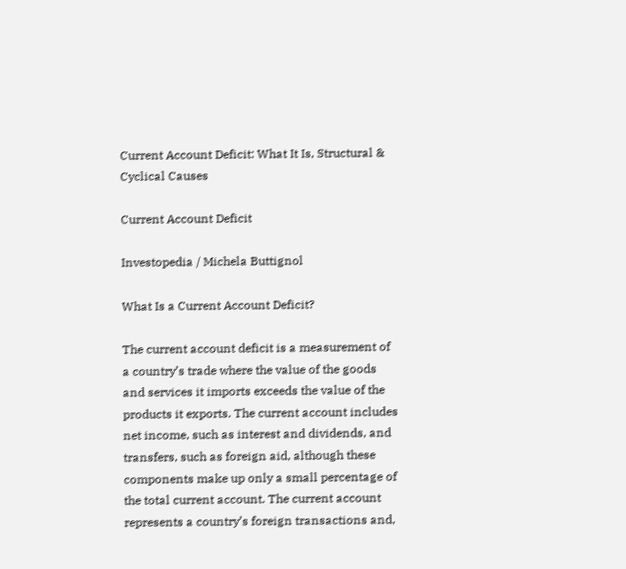Current Account Deficit: What It Is, Structural & Cyclical Causes

Current Account Deficit

Investopedia / Michela Buttignol

What Is a Current Account Deficit?

The current account deficit is a measurement of a country’s trade where the value of the goods and services it imports exceeds the value of the products it exports. The current account includes net income, such as interest and dividends, and transfers, such as foreign aid, although these components make up only a small percentage of the total current account. The current account represents a country’s foreign transactions and,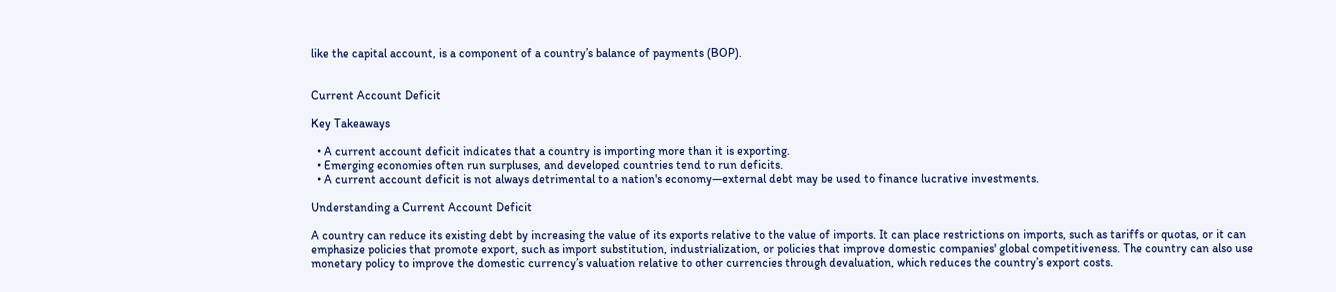like the capital account, is a component of a country’s balance of payments (BOP).


Current Account Deficit

Key Takeaways

  • A current account deficit indicates that a country is importing more than it is exporting.
  • Emerging economies often run surpluses, and developed countries tend to run deficits.
  • A current account deficit is not always detrimental to a nation's economy—external debt may be used to finance lucrative investments.

Understanding a Current Account Deficit

A country can reduce its existing debt by increasing the value of its exports relative to the value of imports. It can place restrictions on imports, such as tariffs or quotas, or it can emphasize policies that promote export, such as import substitution, industrialization, or policies that improve domestic companies' global competitiveness. The country can also use monetary policy to improve the domestic currency’s valuation relative to other currencies through devaluation, which reduces the country’s export costs.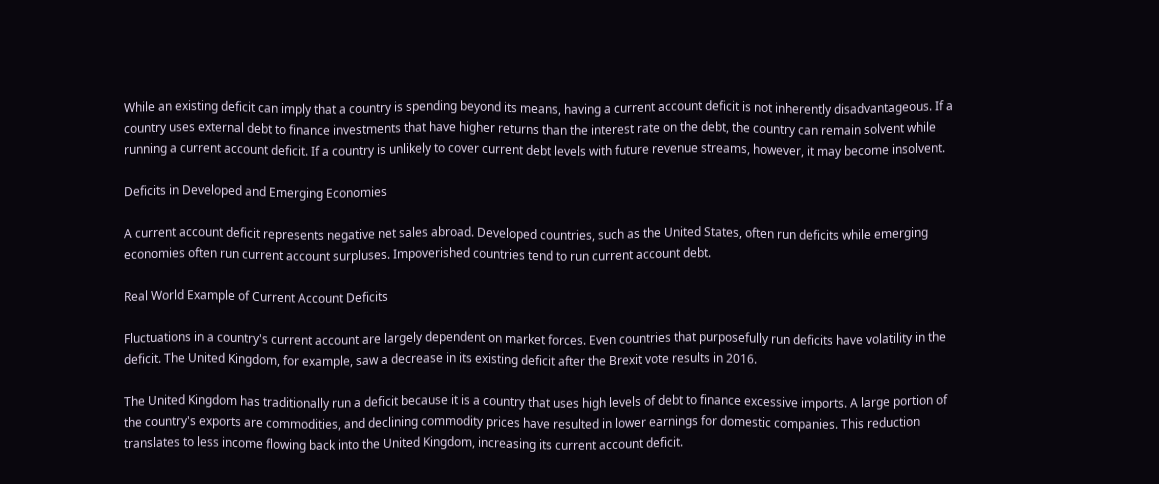While an existing deficit can imply that a country is spending beyond its means, having a current account deficit is not inherently disadvantageous. If a country uses external debt to finance investments that have higher returns than the interest rate on the debt, the country can remain solvent while running a current account deficit. If a country is unlikely to cover current debt levels with future revenue streams, however, it may become insolvent.

Deficits in Developed and Emerging Economies

A current account deficit represents negative net sales abroad. Developed countries, such as the United States, often run deficits while emerging economies often run current account surpluses. Impoverished countries tend to run current account debt.

Real World Example of Current Account Deficits

Fluctuations in a country's current account are largely dependent on market forces. Even countries that purposefully run deficits have volatility in the deficit. The United Kingdom, for example, saw a decrease in its existing deficit after the Brexit vote results in 2016.

The United Kingdom has traditionally run a deficit because it is a country that uses high levels of debt to finance excessive imports. A large portion of the country's exports are commodities, and declining commodity prices have resulted in lower earnings for domestic companies. This reduction translates to less income flowing back into the United Kingdom, increasing its current account deficit.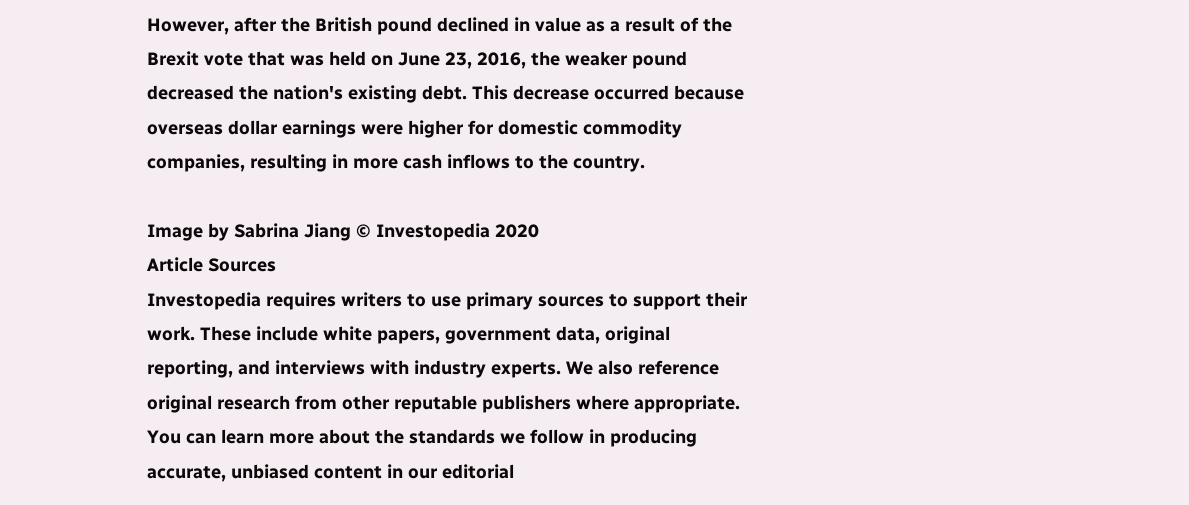However, after the British pound declined in value as a result of the Brexit vote that was held on June 23, 2016, the weaker pound decreased the nation's existing debt. This decrease occurred because overseas dollar earnings were higher for domestic commodity companies, resulting in more cash inflows to the country.

Image by Sabrina Jiang © Investopedia 2020
Article Sources
Investopedia requires writers to use primary sources to support their work. These include white papers, government data, original reporting, and interviews with industry experts. We also reference original research from other reputable publishers where appropriate. You can learn more about the standards we follow in producing accurate, unbiased content in our editorial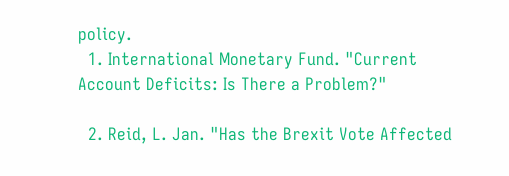policy.
  1. International Monetary Fund. "Current Account Deficits: Is There a Problem?"

  2. Reid, L. Jan. "Has the Brexit Vote Affected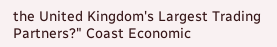the United Kingdom's Largest Trading Partners?" Coast Economic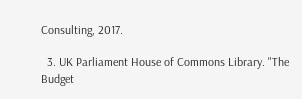Consulting, 2017.

  3. UK Parliament House of Commons Library. "The Budget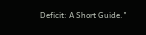Deficit: A Short Guide."